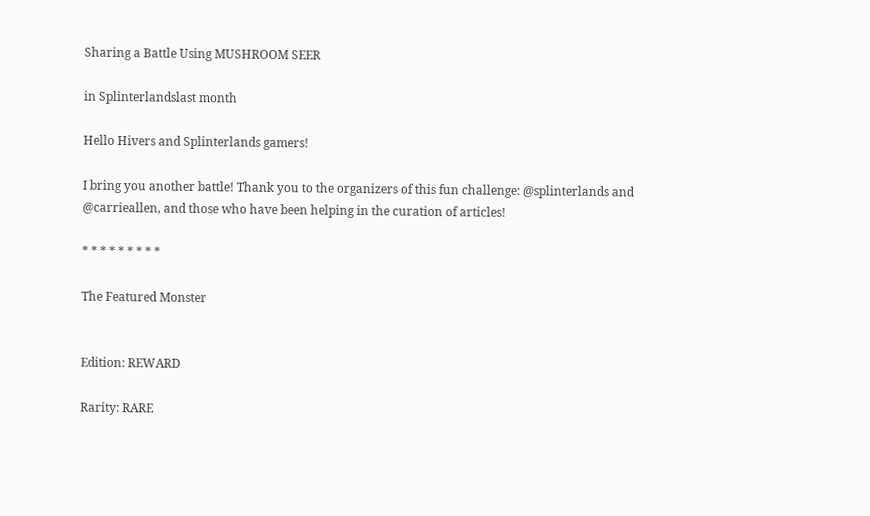Sharing a Battle Using MUSHROOM SEER

in Splinterlandslast month

Hello Hivers and Splinterlands gamers!

I bring you another battle! Thank you to the organizers of this fun challenge: @splinterlands and @carrieallen, and those who have been helping in the curation of articles!

* * * * * * * * *

The Featured Monster


Edition: REWARD

Rarity: RARE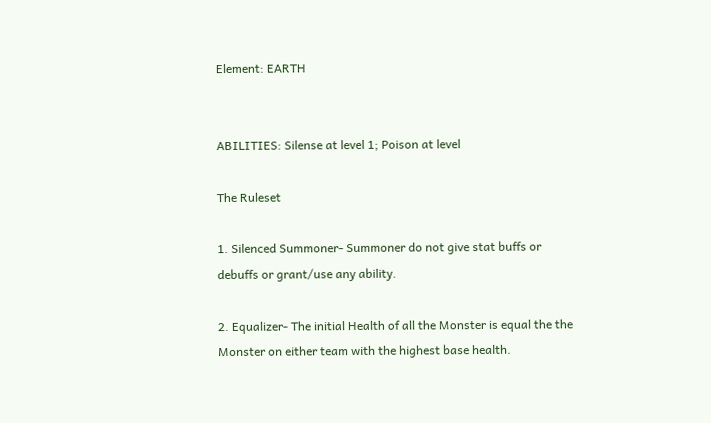Element: EARTH


ABILITIES: Silense at level 1; Poison at level

The Ruleset

1. Silenced Summoner- Summoner do not give stat buffs or debuffs or grant/use any ability.

2. Equalizer- The initial Health of all the Monster is equal the the Monster on either team with the highest base health.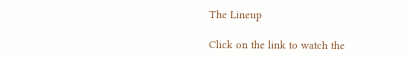The Lineup

Click on the link to watch the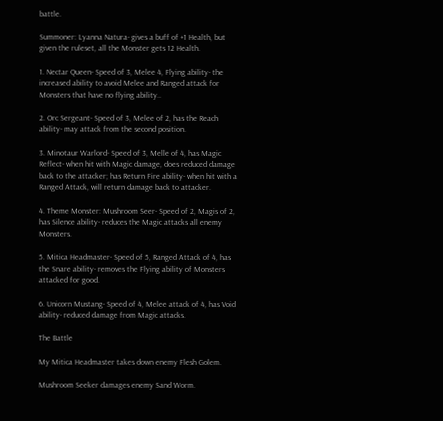battle.

Summoner: Lyanna Natura- gives a buff of +1 Health, but given the ruleset, all the Monster gets 12 Health.

1. Nectar Queen- Speed of 3, Melee 4, Flying ability- the increased ability to avoid Melee and Ranged attack for Monsters that have no flying ability..

2. Orc Sergeant- Speed of 3, Melee of 2, has the Reach ability- may attack from the second position.

3. Minotaur Warlord- Speed of 3, Melle of 4, has Magic Reflect- when hit with Magic damage, does reduced damage back to the attacker; has Return Fire ability- when hit with a Ranged Attack, will return damage back to attacker.

4. Theme Monster: Mushroom Seer- Speed of 2, Magis of 2, has Silence ability- reduces the Magic attacks all enemy Monsters.

5. Mitica Headmaster- Speed of 5, Ranged Attack of 4, has the Snare ability- removes the Flying ability of Monsters attacked for good.

6. Unicorn Mustang- Speed of 4, Melee attack of 4, has Void ability- reduced damage from Magic attacks.

The Battle

My Mitica Headmaster takes down enemy Flesh Golem.

Mushroom Seeker damages enemy Sand Worm.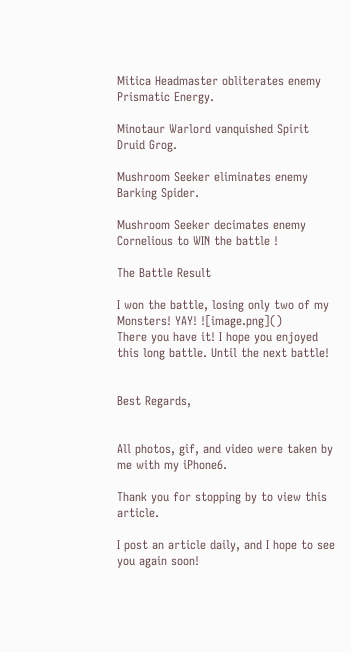Mitica Headmaster obliterates enemy Prismatic Energy.

Minotaur Warlord vanquished Spirit Druid Grog.

Mushroom Seeker eliminates enemy Barking Spider.

Mushroom Seeker decimates enemy Cornelious to WIN the battle !

The Battle Result

I won the battle, losing only two of my Monsters! YAY! ![image.png]()
There you have it! I hope you enjoyed this long battle. Until the next battle!


Best Regards,


All photos, gif, and video were taken by me with my iPhone6.

Thank you for stopping by to view this article.

I post an article daily, and I hope to see you again soon!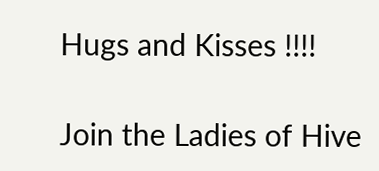Hugs and Kisses !!!!

Join the Ladies of Hive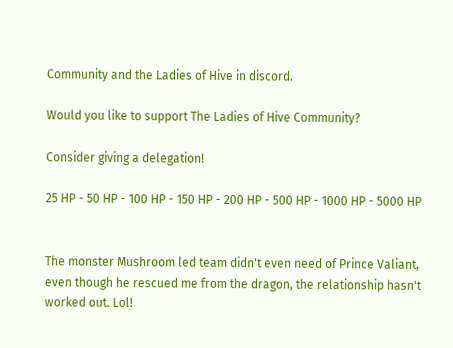Community and the Ladies of Hive in discord.

Would you like to support The Ladies of Hive Community?

Consider giving a delegation!

25 HP - 50 HP - 100 HP - 150 HP - 200 HP - 500 HP - 1000 HP - 5000 HP


The monster Mushroom led team didn't even need of Prince Valiant, even though he rescued me from the dragon, the relationship hasn't worked out. Lol!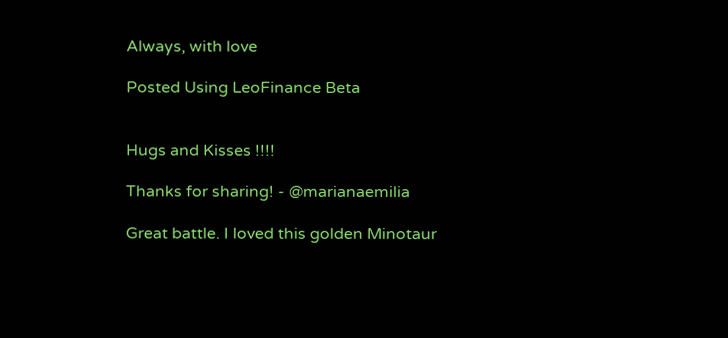Always, with love

Posted Using LeoFinance Beta


Hugs and Kisses !!!!

Thanks for sharing! - @marianaemilia

Great battle. I loved this golden Minotaur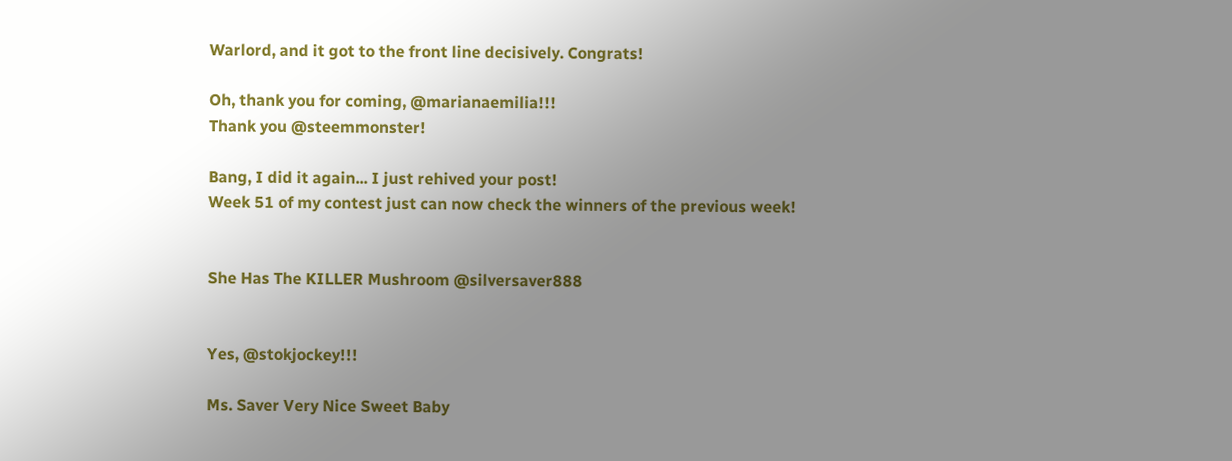Warlord, and it got to the front line decisively. Congrats!

Oh, thank you for coming, @marianaemilia!!!
Thank you @steemmonster!

Bang, I did it again... I just rehived your post!
Week 51 of my contest just can now check the winners of the previous week!


She Has The KILLER Mushroom @silversaver888


Yes, @stokjockey!!!

Ms. Saver Very Nice Sweet Baby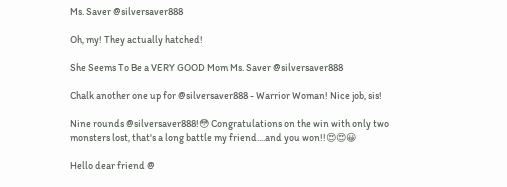Ms. Saver @silversaver888

Oh, my! They actually hatched!

She Seems To Be a VERY GOOD Mom Ms. Saver @silversaver888

Chalk another one up for @silversaver888 - Warrior Woman! Nice job, sis!

Nine rounds @silversaver888!😳 Congratulations on the win with only two monsters lost, that's a long battle my friend....and you won!!😍😍😀

Hello dear friend @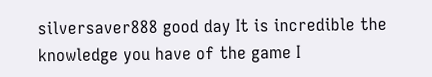silversaver888 good day It is incredible the knowledge you have of the game I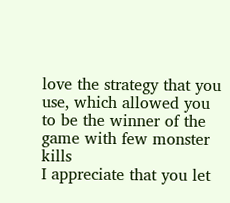love the strategy that you use, which allowed you to be the winner of the game with few monster kills
I appreciate that you let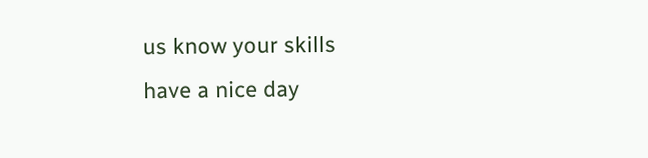us know your skills
have a nice day